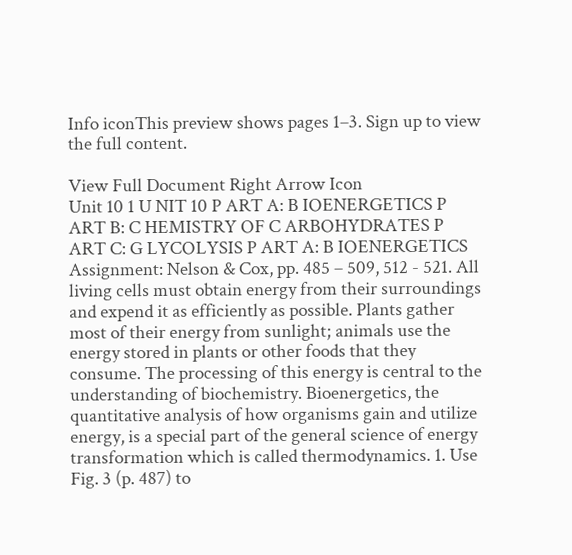Info iconThis preview shows pages 1–3. Sign up to view the full content.

View Full Document Right Arrow Icon
Unit 10 1 U NIT 10 P ART A: B IOENERGETICS P ART B: C HEMISTRY OF C ARBOHYDRATES P ART C: G LYCOLYSIS P ART A: B IOENERGETICS Assignment: Nelson & Cox, pp. 485 – 509, 512 - 521. All living cells must obtain energy from their surroundings and expend it as efficiently as possible. Plants gather most of their energy from sunlight; animals use the energy stored in plants or other foods that they consume. The processing of this energy is central to the understanding of biochemistry. Bioenergetics, the quantitative analysis of how organisms gain and utilize energy, is a special part of the general science of energy transformation which is called thermodynamics. 1. Use Fig. 3 (p. 487) to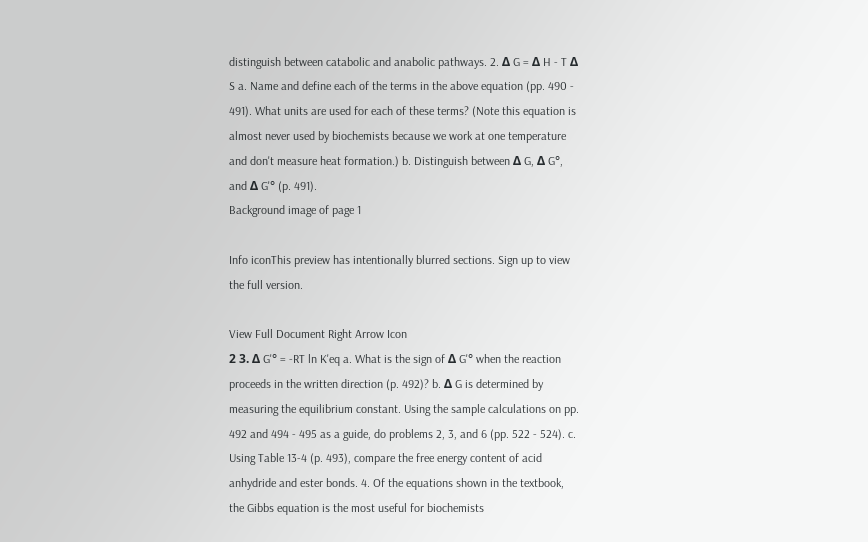distinguish between catabolic and anabolic pathways. 2. Δ G = Δ H - T Δ S a. Name and define each of the terms in the above equation (pp. 490 - 491). What units are used for each of these terms? (Note this equation is almost never used by biochemists because we work at one temperature and don't measure heat formation.) b. Distinguish between Δ G, Δ G°, and Δ G'° (p. 491).
Background image of page 1

Info iconThis preview has intentionally blurred sections. Sign up to view the full version.

View Full Document Right Arrow Icon
2 3. Δ G'° = -RT ln K'eq a. What is the sign of Δ G'° when the reaction proceeds in the written direction (p. 492)? b. Δ G is determined by measuring the equilibrium constant. Using the sample calculations on pp. 492 and 494 - 495 as a guide, do problems 2, 3, and 6 (pp. 522 - 524). c. Using Table 13-4 (p. 493), compare the free energy content of acid anhydride and ester bonds. 4. Of the equations shown in the textbook, the Gibbs equation is the most useful for biochemists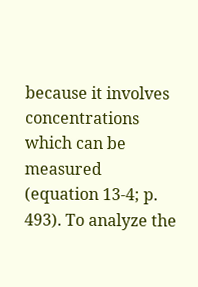because it involves concentrations which can be measured (equation 13-4; p. 493). To analyze the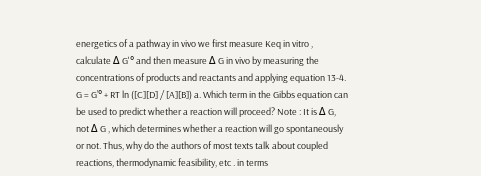energetics of a pathway in vivo we first measure Keq in vitro , calculate Δ G'° and then measure Δ G in vivo by measuring the concentrations of products and reactants and applying equation 13-4. G = G’° + RT ln ([C][D] / [A][B]) a. Which term in the Gibbs equation can be used to predict whether a reaction will proceed? Note : It is Δ G, not Δ G , which determines whether a reaction will go spontaneously or not. Thus, why do the authors of most texts talk about coupled reactions, thermodynamic feasibility, etc . in terms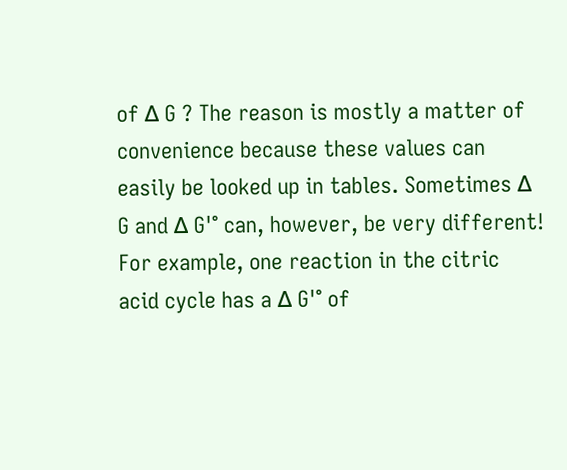of Δ G ? The reason is mostly a matter of convenience because these values can easily be looked up in tables. Sometimes Δ G and Δ G'° can, however, be very different! For example, one reaction in the citric acid cycle has a Δ G'° of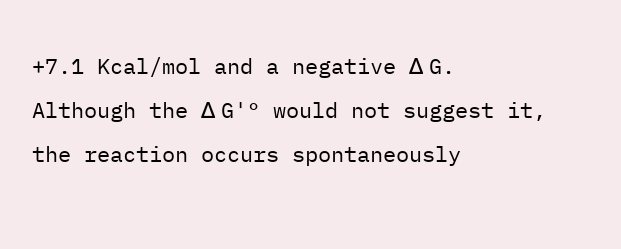+7.1 Kcal/mol and a negative Δ G. Although the Δ G'° would not suggest it, the reaction occurs spontaneously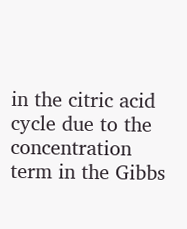in the citric acid cycle due to the concentration term in the Gibbs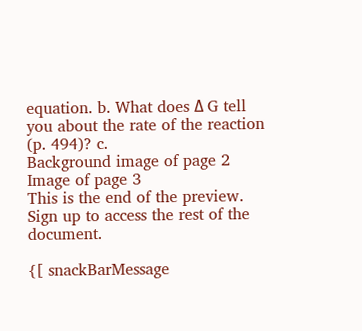equation. b. What does Δ G tell you about the rate of the reaction (p. 494)? c.
Background image of page 2
Image of page 3
This is the end of the preview. Sign up to access the rest of the document.

{[ snackBarMessage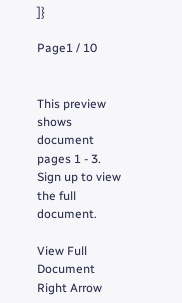]}

Page1 / 10


This preview shows document pages 1 - 3. Sign up to view the full document.

View Full Document Right Arrow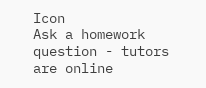Icon
Ask a homework question - tutors are online